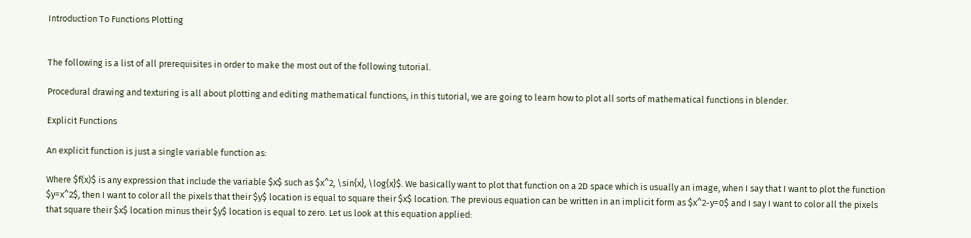Introduction To Functions Plotting


The following is a list of all prerequisites in order to make the most out of the following tutorial.

Procedural drawing and texturing is all about plotting and editing mathematical functions, in this tutorial, we are going to learn how to plot all sorts of mathematical functions in blender.

Explicit Functions

An explicit function is just a single variable function as:

Where $f(x)$ is any expression that include the variable $x$ such as $x^2, \sin{x}, \log{x}$. We basically want to plot that function on a 2D space which is usually an image, when I say that I want to plot the function $y=x^2$, then I want to color all the pixels that their $y$ location is equal to square their $x$ location. The previous equation can be written in an implicit form as $x^2-y=0$ and I say I want to color all the pixels that square their $x$ location minus their $y$ location is equal to zero. Let us look at this equation applied: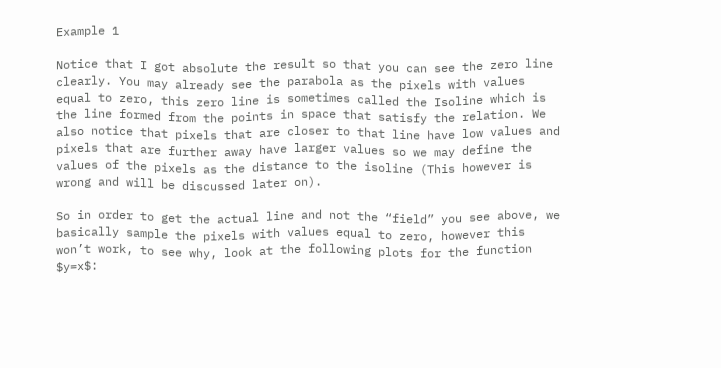Example 1

Notice that I got absolute the result so that you can see the zero line clearly. You may already see the parabola as the pixels with values equal to zero, this zero line is sometimes called the Isoline which is the line formed from the points in space that satisfy the relation. We also notice that pixels that are closer to that line have low values and pixels that are further away have larger values so we may define the values of the pixels as the distance to the isoline (This however is wrong and will be discussed later on).

So in order to get the actual line and not the “field” you see above, we basically sample the pixels with values equal to zero, however this won’t work, to see why, look at the following plots for the function $y=x$: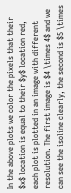In the above plots we color the pixels that their $x$ location is equal to their $y$ location red, each plot is plotted in an image with different resolution. The first image is $4 \times 4$ and we can see the isoline clearly, the second is $5 \times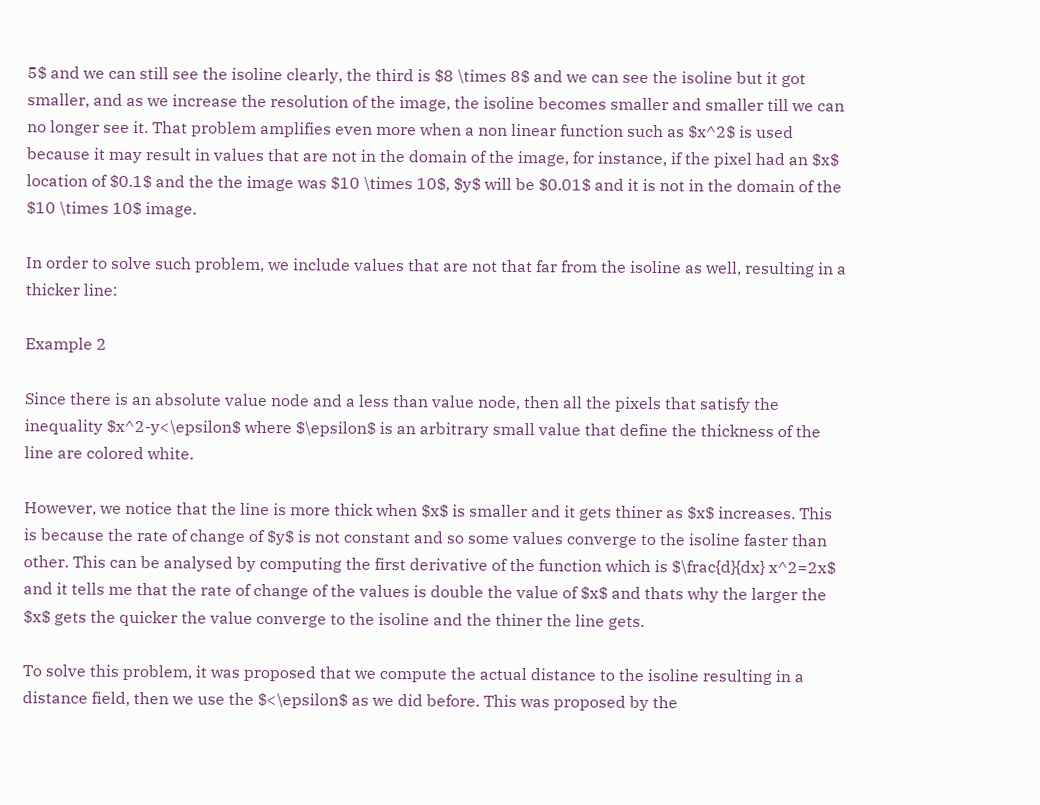5$ and we can still see the isoline clearly, the third is $8 \times 8$ and we can see the isoline but it got smaller, and as we increase the resolution of the image, the isoline becomes smaller and smaller till we can no longer see it. That problem amplifies even more when a non linear function such as $x^2$ is used because it may result in values that are not in the domain of the image, for instance, if the pixel had an $x$ location of $0.1$ and the the image was $10 \times 10$, $y$ will be $0.01$ and it is not in the domain of the $10 \times 10$ image.

In order to solve such problem, we include values that are not that far from the isoline as well, resulting in a thicker line:

Example 2

Since there is an absolute value node and a less than value node, then all the pixels that satisfy the inequality $x^2-y<\epsilon$ where $\epsilon$ is an arbitrary small value that define the thickness of the line are colored white.

However, we notice that the line is more thick when $x$ is smaller and it gets thiner as $x$ increases. This is because the rate of change of $y$ is not constant and so some values converge to the isoline faster than other. This can be analysed by computing the first derivative of the function which is $\frac{d}{dx} x^2=2x$ and it tells me that the rate of change of the values is double the value of $x$ and thats why the larger the $x$ gets the quicker the value converge to the isoline and the thiner the line gets.

To solve this problem, it was proposed that we compute the actual distance to the isoline resulting in a distance field, then we use the $<\epsilon$ as we did before. This was proposed by the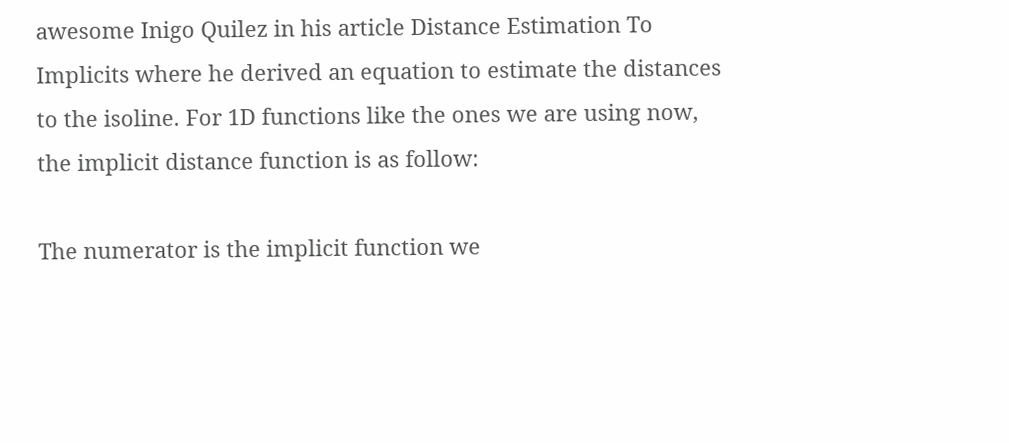awesome Inigo Quilez in his article Distance Estimation To Implicits where he derived an equation to estimate the distances to the isoline. For 1D functions like the ones we are using now, the implicit distance function is as follow:

The numerator is the implicit function we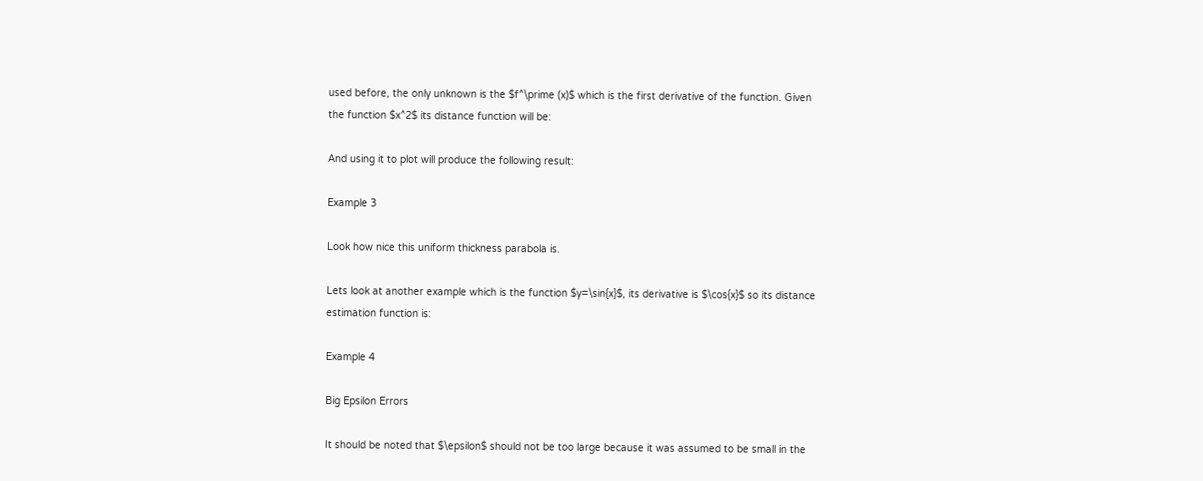used before, the only unknown is the $f^\prime (x)$ which is the first derivative of the function. Given the function $x^2$ its distance function will be:

And using it to plot will produce the following result:

Example 3

Look how nice this uniform thickness parabola is.

Lets look at another example which is the function $y=\sin{x}$, its derivative is $\cos{x}$ so its distance estimation function is:

Example 4

Big Epsilon Errors

It should be noted that $\epsilon$ should not be too large because it was assumed to be small in the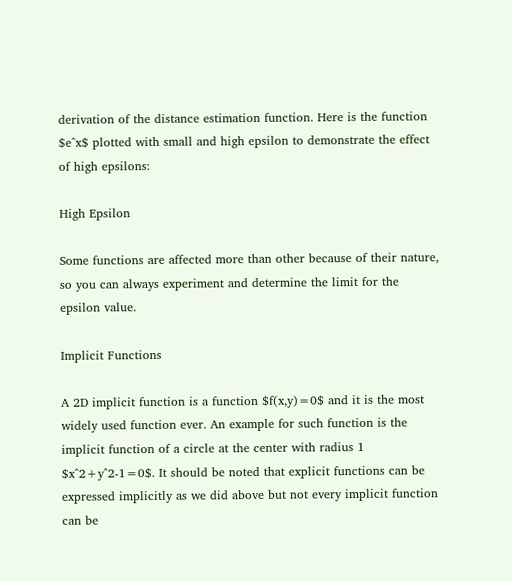derivation of the distance estimation function. Here is the function $e^x$ plotted with small and high epsilon to demonstrate the effect of high epsilons:

High Epsilon

Some functions are affected more than other because of their nature, so you can always experiment and determine the limit for the epsilon value.

Implicit Functions

A 2D implicit function is a function $f(x,y)=0$ and it is the most widely used function ever. An example for such function is the implicit function of a circle at the center with radius 1 $x^2+y^2-1=0$. It should be noted that explicit functions can be expressed implicitly as we did above but not every implicit function can be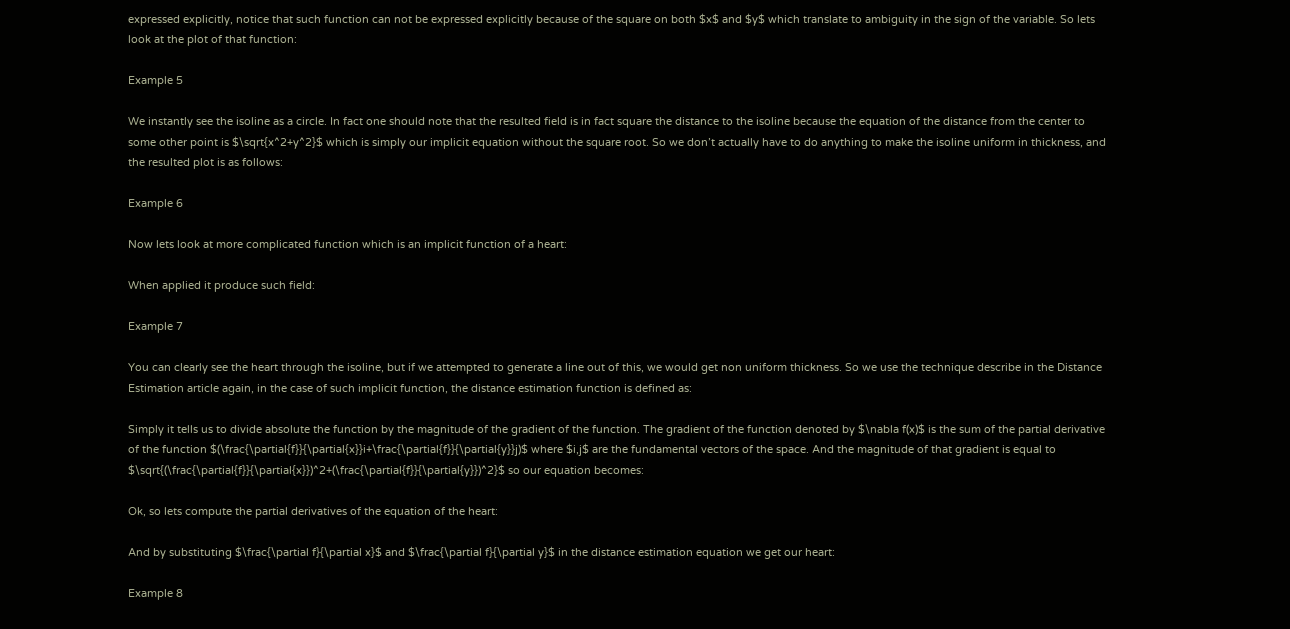expressed explicitly, notice that such function can not be expressed explicitly because of the square on both $x$ and $y$ which translate to ambiguity in the sign of the variable. So lets look at the plot of that function:

Example 5

We instantly see the isoline as a circle. In fact one should note that the resulted field is in fact square the distance to the isoline because the equation of the distance from the center to some other point is $\sqrt{x^2+y^2}$ which is simply our implicit equation without the square root. So we don’t actually have to do anything to make the isoline uniform in thickness, and the resulted plot is as follows:

Example 6

Now lets look at more complicated function which is an implicit function of a heart:

When applied it produce such field:

Example 7

You can clearly see the heart through the isoline, but if we attempted to generate a line out of this, we would get non uniform thickness. So we use the technique describe in the Distance Estimation article again, in the case of such implicit function, the distance estimation function is defined as:

Simply it tells us to divide absolute the function by the magnitude of the gradient of the function. The gradient of the function denoted by $\nabla f(x)$ is the sum of the partial derivative of the function $(\frac{\partial{f}}{\partial{x}}i+\frac{\partial{f}}{\partial{y}}j)$ where $i,j$ are the fundamental vectors of the space. And the magnitude of that gradient is equal to $\sqrt{(\frac{\partial{f}}{\partial{x}})^2+(\frac{\partial{f}}{\partial{y}})^2}$ so our equation becomes:

Ok, so lets compute the partial derivatives of the equation of the heart:

And by substituting $\frac{\partial f}{\partial x}$ and $\frac{\partial f}{\partial y}$ in the distance estimation equation we get our heart:

Example 8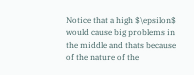Notice that a high $\epsilon$ would cause big problems in the middle and thats because of the nature of the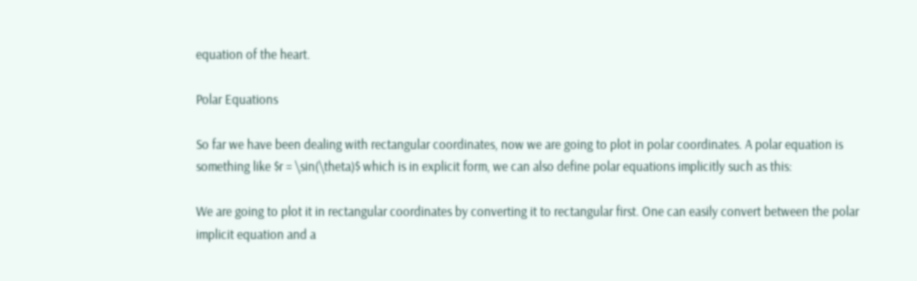equation of the heart.

Polar Equations

So far we have been dealing with rectangular coordinates, now we are going to plot in polar coordinates. A polar equation is something like $r = \sin(\theta)$ which is in explicit form, we can also define polar equations implicitly such as this:

We are going to plot it in rectangular coordinates by converting it to rectangular first. One can easily convert between the polar implicit equation and a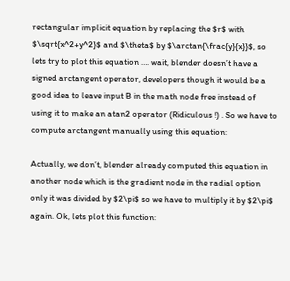rectangular implicit equation by replacing the $r$ with $\sqrt{x^2+y^2}$ and $\theta$ by $\arctan{\frac{y}{x}}$, so lets try to plot this equation …. wait, blender doesn’t have a signed arctangent operator, developers though it would be a good idea to leave input B in the math node free instead of using it to make an atan2 operator (Ridiculous !) . So we have to compute arctangent manually using this equation:

Actually, we don’t, blender already computed this equation in another node which is the gradient node in the radial option only it was divided by $2\pi$ so we have to multiply it by $2\pi$ again. Ok, lets plot this function: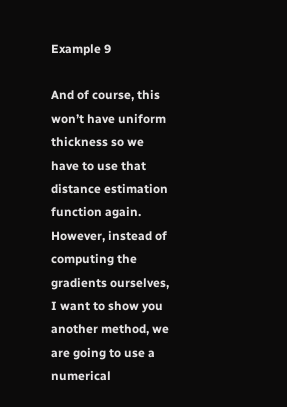Example 9

And of course, this won’t have uniform thickness so we have to use that distance estimation function again. However, instead of computing the gradients ourselves, I want to show you another method, we are going to use a numerical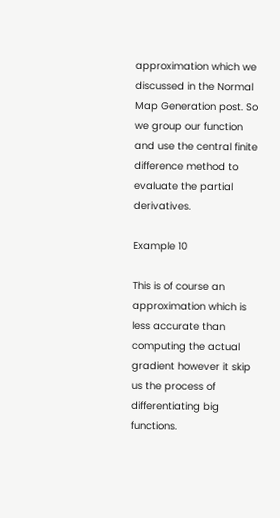approximation which we discussed in the Normal Map Generation post. So we group our function and use the central finite difference method to evaluate the partial derivatives.

Example 10

This is of course an approximation which is less accurate than computing the actual gradient however it skip us the process of differentiating big functions.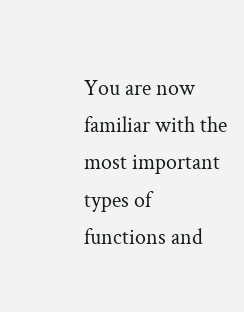You are now familiar with the most important types of functions and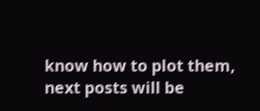know how to plot them, next posts will be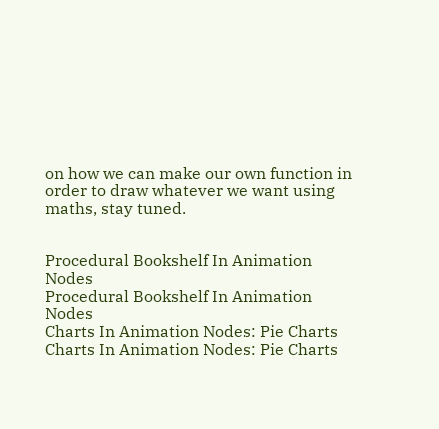on how we can make our own function in order to draw whatever we want using maths, stay tuned.


Procedural Bookshelf In Animation Nodes
Procedural Bookshelf In Animation Nodes
Charts In Animation Nodes: Pie Charts
Charts In Animation Nodes: Pie Charts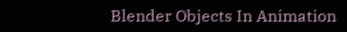Blender Objects In Animation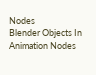Nodes
Blender Objects In Animation Nodes